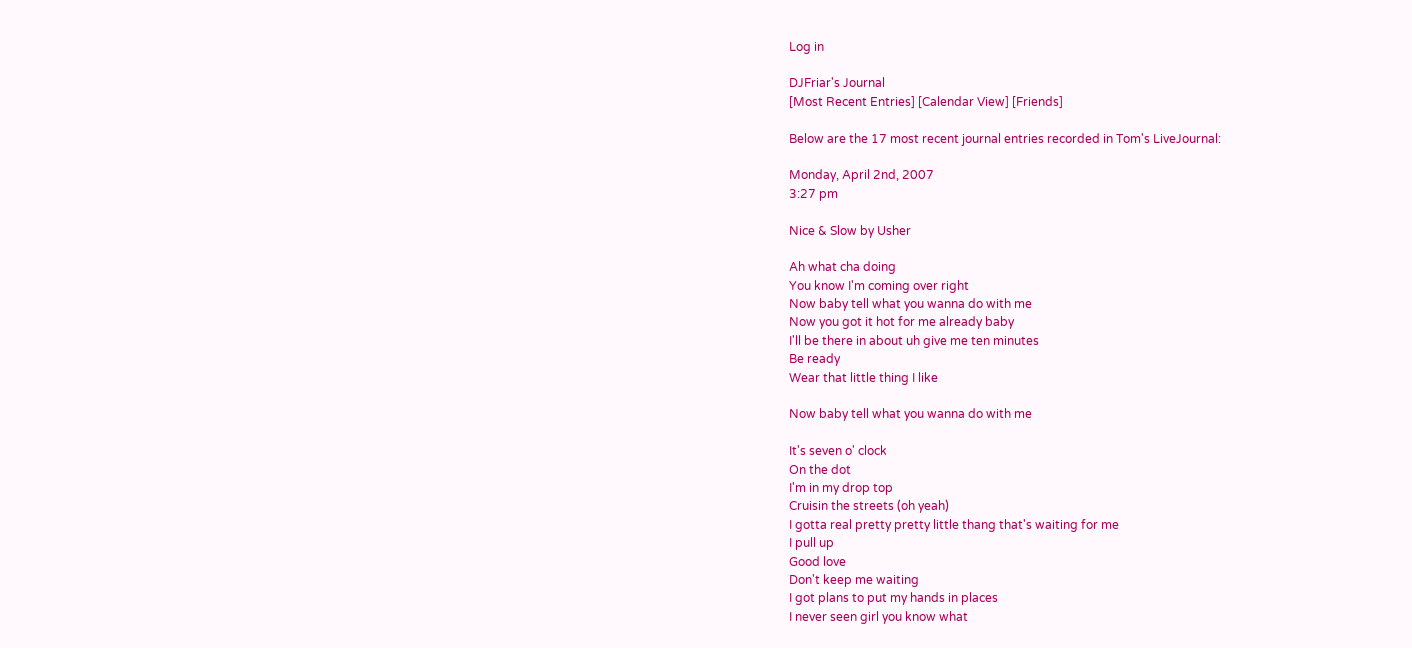Log in

DJFriar's Journal
[Most Recent Entries] [Calendar View] [Friends]

Below are the 17 most recent journal entries recorded in Tom's LiveJournal:

Monday, April 2nd, 2007
3:27 pm

Nice & Slow by Usher

Ah what cha doing
You know I'm coming over right
Now baby tell what you wanna do with me
Now you got it hot for me already baby
I'll be there in about uh give me ten minutes
Be ready
Wear that little thing I like

Now baby tell what you wanna do with me

It's seven o' clock
On the dot
I'm in my drop top
Cruisin the streets (oh yeah)
I gotta real pretty pretty little thang that's waiting for me
I pull up
Good love
Don't keep me waiting
I got plans to put my hands in places
I never seen girl you know what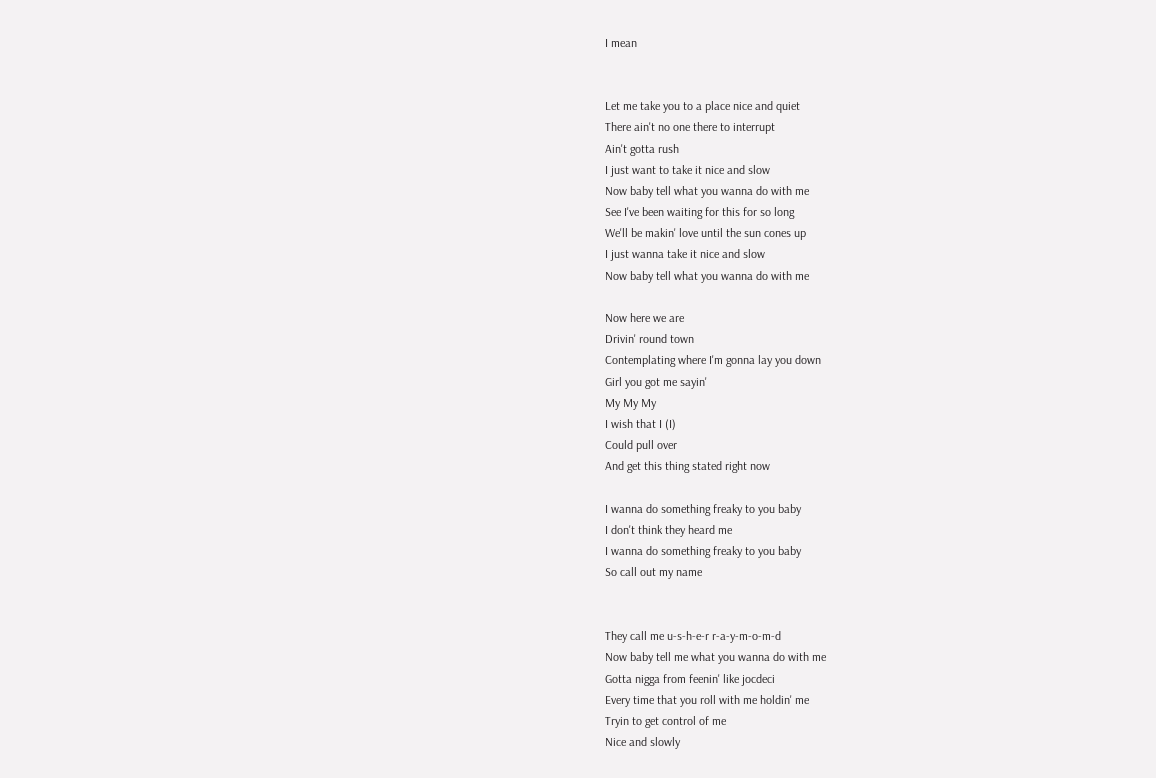I mean


Let me take you to a place nice and quiet
There ain't no one there to interrupt
Ain't gotta rush
I just want to take it nice and slow
Now baby tell what you wanna do with me
See I've been waiting for this for so long
We'll be makin' love until the sun cones up
I just wanna take it nice and slow
Now baby tell what you wanna do with me

Now here we are
Drivin' round town
Contemplating where I'm gonna lay you down
Girl you got me sayin'
My My My
I wish that I (I)
Could pull over
And get this thing stated right now

I wanna do something freaky to you baby
I don't think they heard me
I wanna do something freaky to you baby
So call out my name


They call me u-s-h-e-r r-a-y-m-o-m-d
Now baby tell me what you wanna do with me
Gotta nigga from feenin' like jocdeci
Every time that you roll with me holdin' me
Tryin to get control of me
Nice and slowly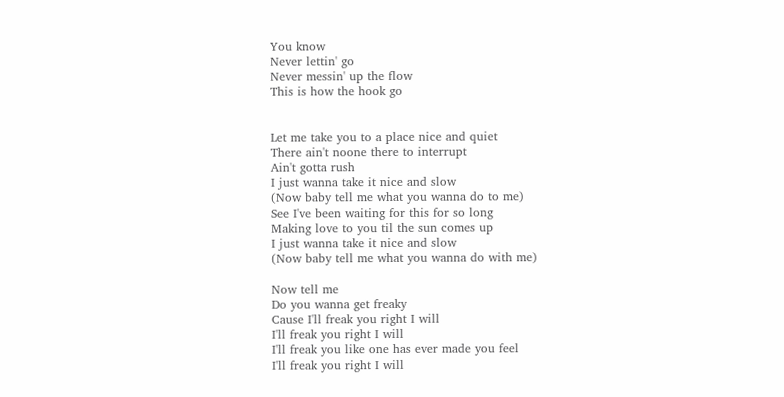You know
Never lettin' go
Never messin' up the flow
This is how the hook go


Let me take you to a place nice and quiet
There ain't noone there to interrupt
Ain't gotta rush
I just wanna take it nice and slow
(Now baby tell me what you wanna do to me)
See I've been waiting for this for so long
Making love to you til the sun comes up
I just wanna take it nice and slow
(Now baby tell me what you wanna do with me)

Now tell me
Do you wanna get freaky
Cause I'll freak you right I will
I'll freak you right I will
I'll freak you like one has ever made you feel
I'll freak you right I will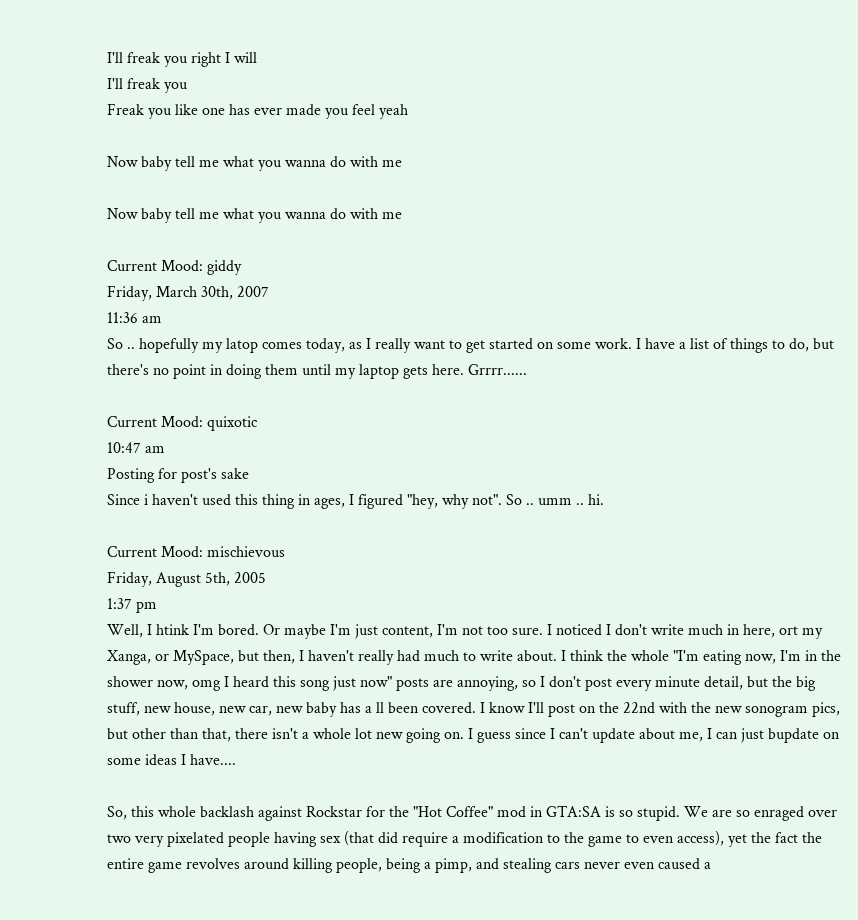I'll freak you right I will
I'll freak you
Freak you like one has ever made you feel yeah

Now baby tell me what you wanna do with me

Now baby tell me what you wanna do with me

Current Mood: giddy
Friday, March 30th, 2007
11:36 am
So .. hopefully my latop comes today, as I really want to get started on some work. I have a list of things to do, but there's no point in doing them until my laptop gets here. Grrrr......

Current Mood: quixotic
10:47 am
Posting for post's sake
Since i haven't used this thing in ages, I figured "hey, why not". So .. umm .. hi.

Current Mood: mischievous
Friday, August 5th, 2005
1:37 pm
Well, I htink I'm bored. Or maybe I'm just content, I'm not too sure. I noticed I don't write much in here, ort my Xanga, or MySpace, but then, I haven't really had much to write about. I think the whole "I'm eating now, I'm in the shower now, omg I heard this song just now" posts are annoying, so I don't post every minute detail, but the big stuff, new house, new car, new baby has a ll been covered. I know I'll post on the 22nd with the new sonogram pics, but other than that, there isn't a whole lot new going on. I guess since I can't update about me, I can just bupdate on some ideas I have....

So, this whole backlash against Rockstar for the "Hot Coffee" mod in GTA:SA is so stupid. We are so enraged over two very pixelated people having sex (that did require a modification to the game to even access), yet the fact the entire game revolves around killing people, being a pimp, and stealing cars never even caused a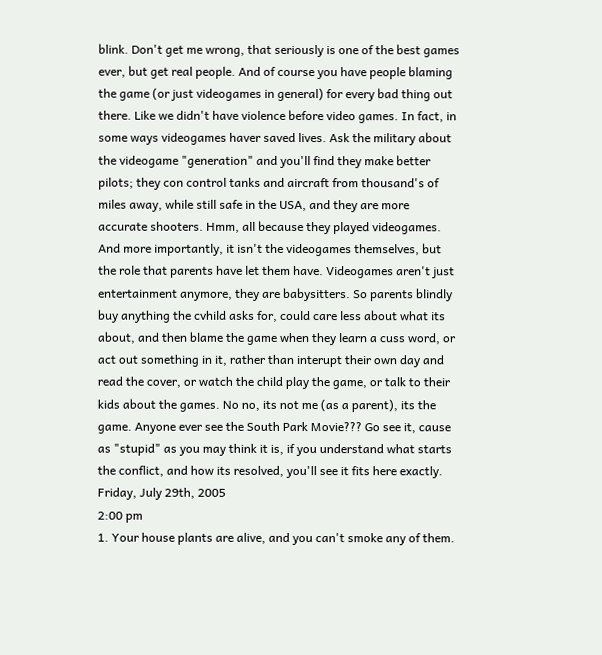blink. Don't get me wrong, that seriously is one of the best games ever, but get real people. And of course you have people blaming the game (or just videogames in general) for every bad thing out there. Like we didn't have violence before video games. In fact, in some ways videogames haver saved lives. Ask the military about the videogame "generation" and you'll find they make better pilots; they con control tanks and aircraft from thousand's of miles away, while still safe in the USA, and they are more accurate shooters. Hmm, all because they played videogames. And more importantly, it isn't the videogames themselves, but the role that parents have let them have. Videogames aren't just entertainment anymore, they are babysitters. So parents blindly buy anything the cvhild asks for, could care less about what its about, and then blame the game when they learn a cuss word, or act out something in it, rather than interupt their own day and read the cover, or watch the child play the game, or talk to their kids about the games. No no, its not me (as a parent), its the game. Anyone ever see the South Park Movie??? Go see it, cause as "stupid" as you may think it is, if you understand what starts the conflict, and how its resolved, you'll see it fits here exactly.
Friday, July 29th, 2005
2:00 pm
1. Your house plants are alive, and you can't smoke any of them.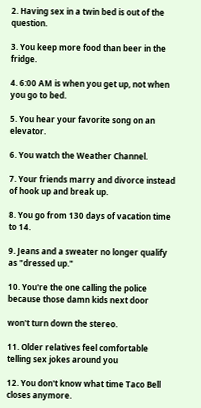2. Having sex in a twin bed is out of the question.

3. You keep more food than beer in the fridge.

4. 6:00 AM is when you get up, not when you go to bed.

5. You hear your favorite song on an elevator.

6. You watch the Weather Channel.

7. Your friends marry and divorce instead of hook up and break up.

8. You go from 130 days of vacation time to 14.

9. Jeans and a sweater no longer qualify as "dressed up."

10. You're the one calling the police because those damn kids next door

won't turn down the stereo.

11. Older relatives feel comfortable telling sex jokes around you

12. You don't know what time Taco Bell closes anymore.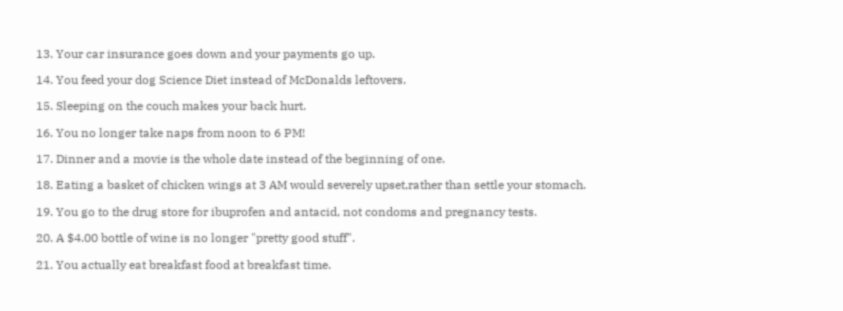13. Your car insurance goes down and your payments go up.

14. You feed your dog Science Diet instead of McDonalds leftovers.

15. Sleeping on the couch makes your back hurt.

16. You no longer take naps from noon to 6 PM!

17. Dinner and a movie is the whole date instead of the beginning of one.

18. Eating a basket of chicken wings at 3 AM would severely upset,rather than settle your stomach.

19. You go to the drug store for ibuprofen and antacid, not condoms and pregnancy tests.

20. A $4.00 bottle of wine is no longer "pretty good stuff".

21. You actually eat breakfast food at breakfast time.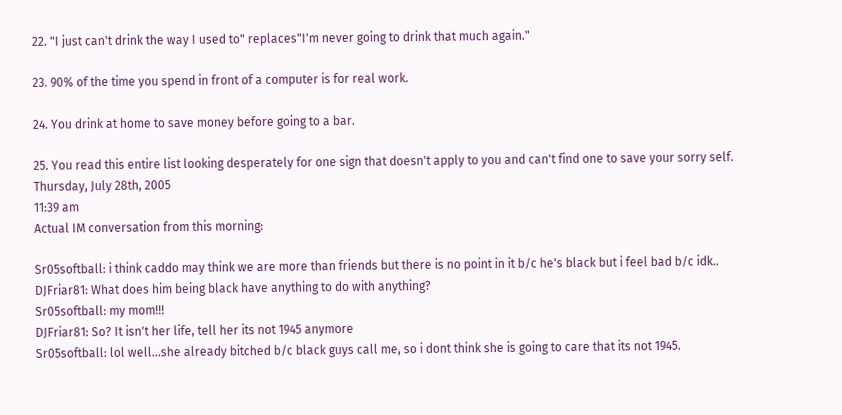22. "I just can't drink the way I used to" replaces"I'm never going to drink that much again."

23. 90% of the time you spend in front of a computer is for real work.

24. You drink at home to save money before going to a bar.

25. You read this entire list looking desperately for one sign that doesn't apply to you and can't find one to save your sorry self.
Thursday, July 28th, 2005
11:39 am
Actual IM conversation from this morning:

Sr05softball: i think caddo may think we are more than friends but there is no point in it b/c he's black but i feel bad b/c idk..
DJFriar81: What does him being black have anything to do with anything?
Sr05softball: my mom!!!
DJFriar81: So? It isn't her life, tell her its not 1945 anymore
Sr05softball: lol well...she already bitched b/c black guys call me, so i dont think she is going to care that its not 1945.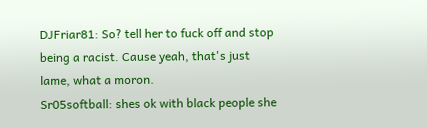DJFriar81: So? tell her to fuck off and stop being a racist. Cause yeah, that's just lame, what a moron.
Sr05softball: shes ok with black people she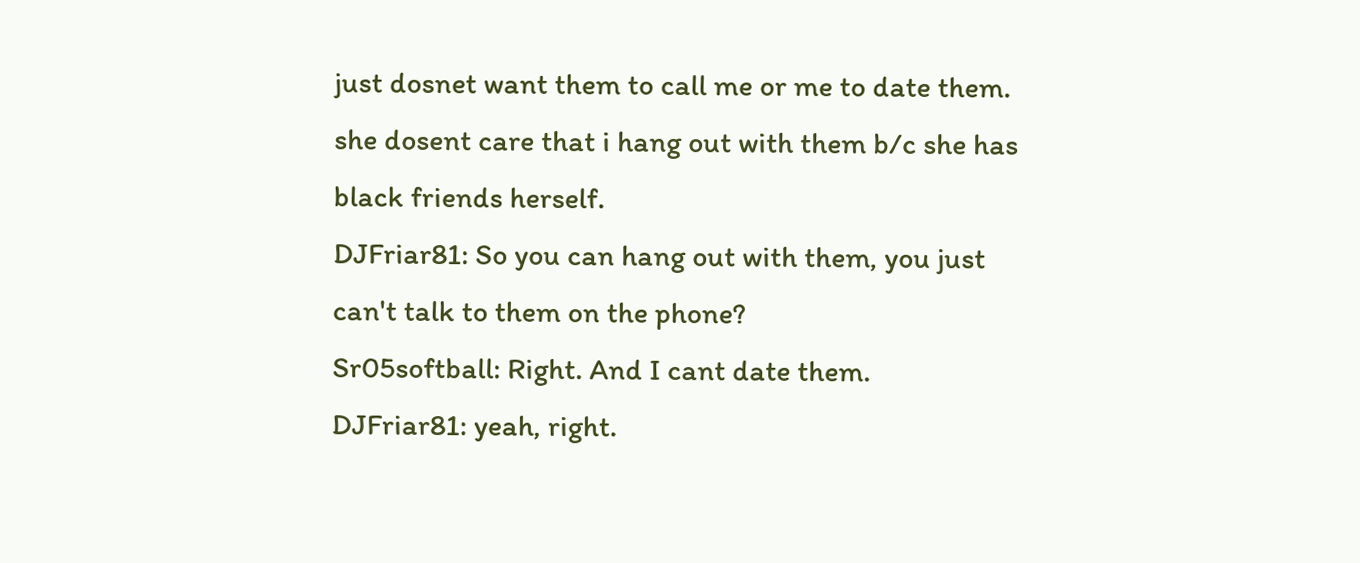just dosnet want them to call me or me to date them. she dosent care that i hang out with them b/c she has black friends herself.
DJFriar81: So you can hang out with them, you just can't talk to them on the phone?
Sr05softball: Right. And I cant date them.
DJFriar81: yeah, right.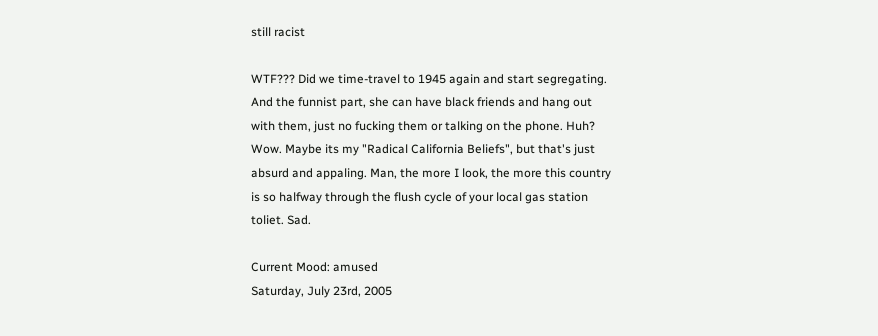still racist

WTF??? Did we time-travel to 1945 again and start segregating. And the funnist part, she can have black friends and hang out with them, just no fucking them or talking on the phone. Huh? Wow. Maybe its my "Radical California Beliefs", but that's just absurd and appaling. Man, the more I look, the more this country is so halfway through the flush cycle of your local gas station toliet. Sad.

Current Mood: amused
Saturday, July 23rd, 2005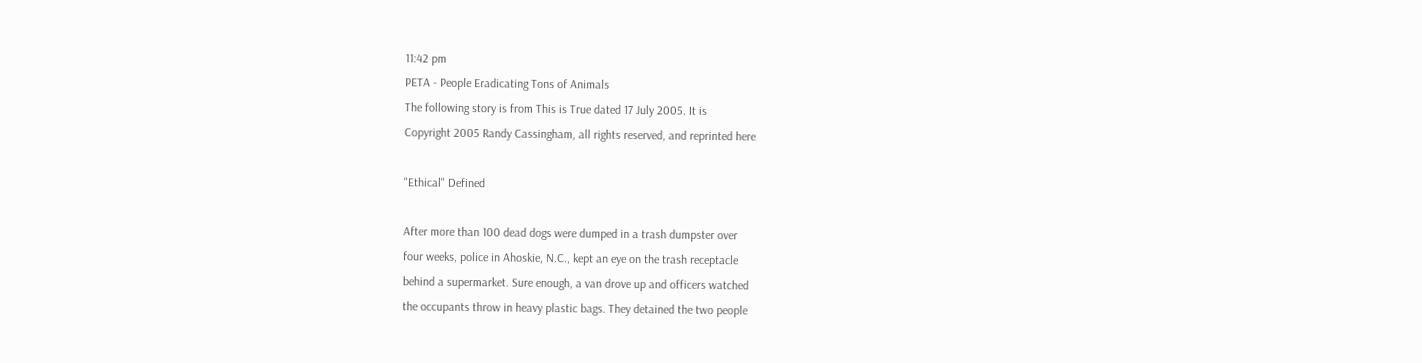11:42 pm
PETA - People Eradicating Tons of Animals
The following story is from This is True dated 17 July 2005. It is
Copyright 2005 Randy Cassingham, all rights reserved, and reprinted here

"Ethical" Defined

After more than 100 dead dogs were dumped in a trash dumpster over
four weeks, police in Ahoskie, N.C., kept an eye on the trash receptacle
behind a supermarket. Sure enough, a van drove up and officers watched
the occupants throw in heavy plastic bags. They detained the two people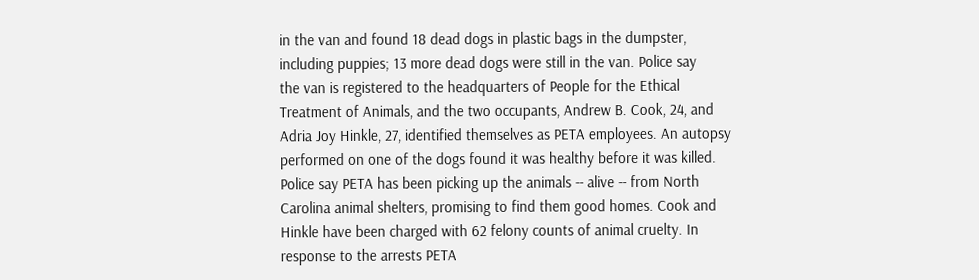in the van and found 18 dead dogs in plastic bags in the dumpster,
including puppies; 13 more dead dogs were still in the van. Police say
the van is registered to the headquarters of People for the Ethical
Treatment of Animals, and the two occupants, Andrew B. Cook, 24, and
Adria Joy Hinkle, 27, identified themselves as PETA employees. An autopsy
performed on one of the dogs found it was healthy before it was killed.
Police say PETA has been picking up the animals -- alive -- from North
Carolina animal shelters, promising to find them good homes. Cook and
Hinkle have been charged with 62 felony counts of animal cruelty. In
response to the arrests PETA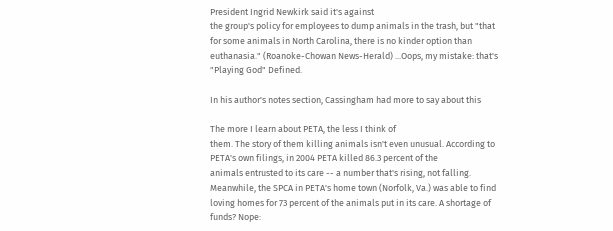President Ingrid Newkirk said it's against
the group's policy for employees to dump animals in the trash, but "that
for some animals in North Carolina, there is no kinder option than
euthanasia." (Roanoke-Chowan News-Herald) ...Oops, my mistake: that's
"Playing God" Defined.

In his author's notes section, Cassingham had more to say about this

The more I learn about PETA, the less I think of
them. The story of them killing animals isn't even unusual. According to
PETA's own filings, in 2004 PETA killed 86.3 percent of the
animals entrusted to its care -- a number that's rising, not falling.
Meanwhile, the SPCA in PETA's home town (Norfolk, Va.) was able to find
loving homes for 73 percent of the animals put in its care. A shortage of
funds? Nope: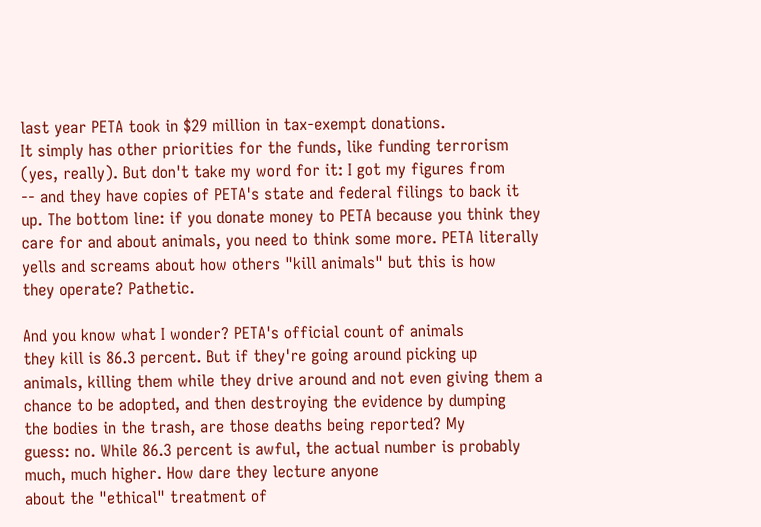last year PETA took in $29 million in tax-exempt donations.
It simply has other priorities for the funds, like funding terrorism
(yes, really). But don't take my word for it: I got my figures from
-- and they have copies of PETA's state and federal filings to back it
up. The bottom line: if you donate money to PETA because you think they
care for and about animals, you need to think some more. PETA literally
yells and screams about how others "kill animals" but this is how
they operate? Pathetic.

And you know what I wonder? PETA's official count of animals
they kill is 86.3 percent. But if they're going around picking up
animals, killing them while they drive around and not even giving them a
chance to be adopted, and then destroying the evidence by dumping
the bodies in the trash, are those deaths being reported? My
guess: no. While 86.3 percent is awful, the actual number is probably
much, much higher. How dare they lecture anyone
about the "ethical" treatment of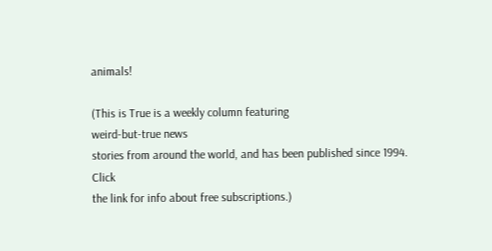animals!

(This is True is a weekly column featuring
weird-but-true news
stories from around the world, and has been published since 1994. Click
the link for info about free subscriptions.)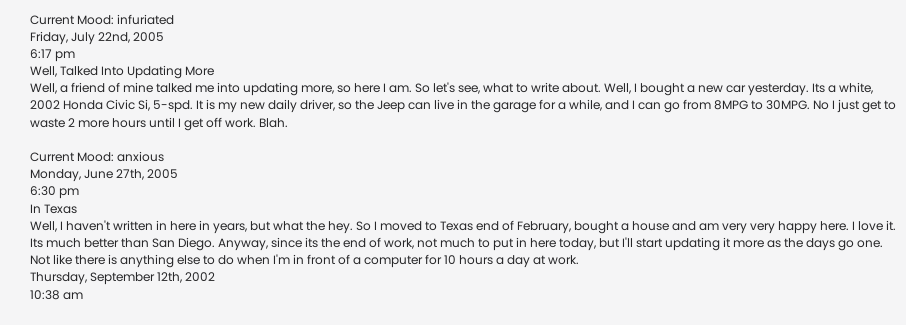Current Mood: infuriated
Friday, July 22nd, 2005
6:17 pm
Well, Talked Into Updating More
Well, a friend of mine talked me into updating more, so here I am. So let's see, what to write about. Well, I bought a new car yesterday. Its a white, 2002 Honda Civic Si, 5-spd. It is my new daily driver, so the Jeep can live in the garage for a while, and I can go from 8MPG to 30MPG. No I just get to waste 2 more hours until I get off work. Blah.

Current Mood: anxious
Monday, June 27th, 2005
6:30 pm
In Texas
Well, I haven't written in here in years, but what the hey. So I moved to Texas end of February, bought a house and am very very happy here. I love it. Its much better than San Diego. Anyway, since its the end of work, not much to put in here today, but I'll start updating it more as the days go one. Not like there is anything else to do when I'm in front of a computer for 10 hours a day at work.
Thursday, September 12th, 2002
10:38 am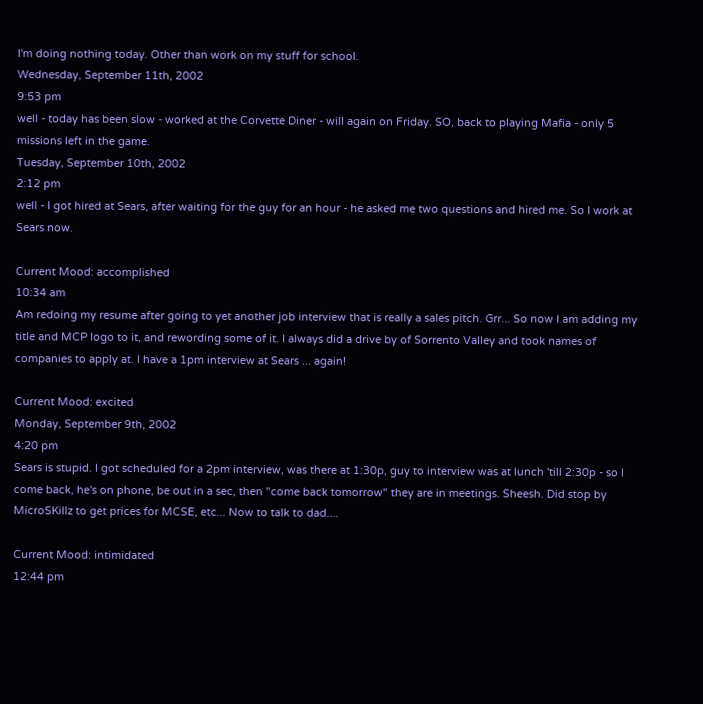I'm doing nothing today. Other than work on my stuff for school.
Wednesday, September 11th, 2002
9:53 pm
well - today has been slow - worked at the Corvette Diner - will again on Friday. SO, back to playing Mafia - only 5 missions left in the game.
Tuesday, September 10th, 2002
2:12 pm
well - I got hired at Sears, after waiting for the guy for an hour - he asked me two questions and hired me. So I work at Sears now.

Current Mood: accomplished
10:34 am
Am redoing my resume after going to yet another job interview that is really a sales pitch. Grr... So now I am adding my title and MCP logo to it, and rewording some of it. I always did a drive by of Sorrento Valley and took names of companies to apply at. I have a 1pm interview at Sears ... again!

Current Mood: excited
Monday, September 9th, 2002
4:20 pm
Sears is stupid. I got scheduled for a 2pm interview, was there at 1:30p, guy to interview was at lunch 'till 2:30p - so I come back, he's on phone, be out in a sec, then "come back tomorrow" they are in meetings. Sheesh. Did stop by MicroSKillz to get prices for MCSE, etc... Now to talk to dad....

Current Mood: intimidated
12:44 pm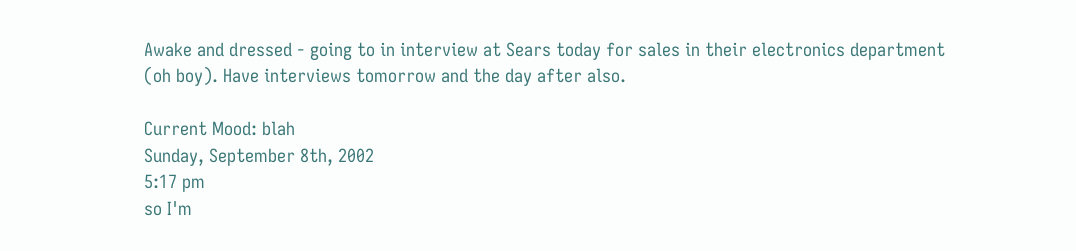Awake and dressed - going to in interview at Sears today for sales in their electronics department (oh boy). Have interviews tomorrow and the day after also.

Current Mood: blah
Sunday, September 8th, 2002
5:17 pm
so I'm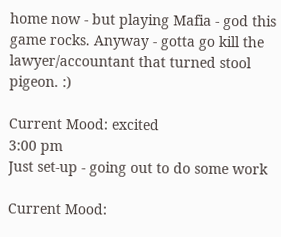home now - but playing Mafia - god this game rocks. Anyway - gotta go kill the lawyer/accountant that turned stool pigeon. :)

Current Mood: excited
3:00 pm
Just set-up - going out to do some work

Current Mood: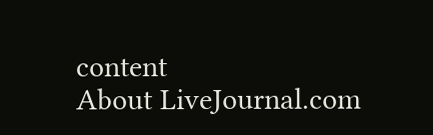content
About LiveJournal.com